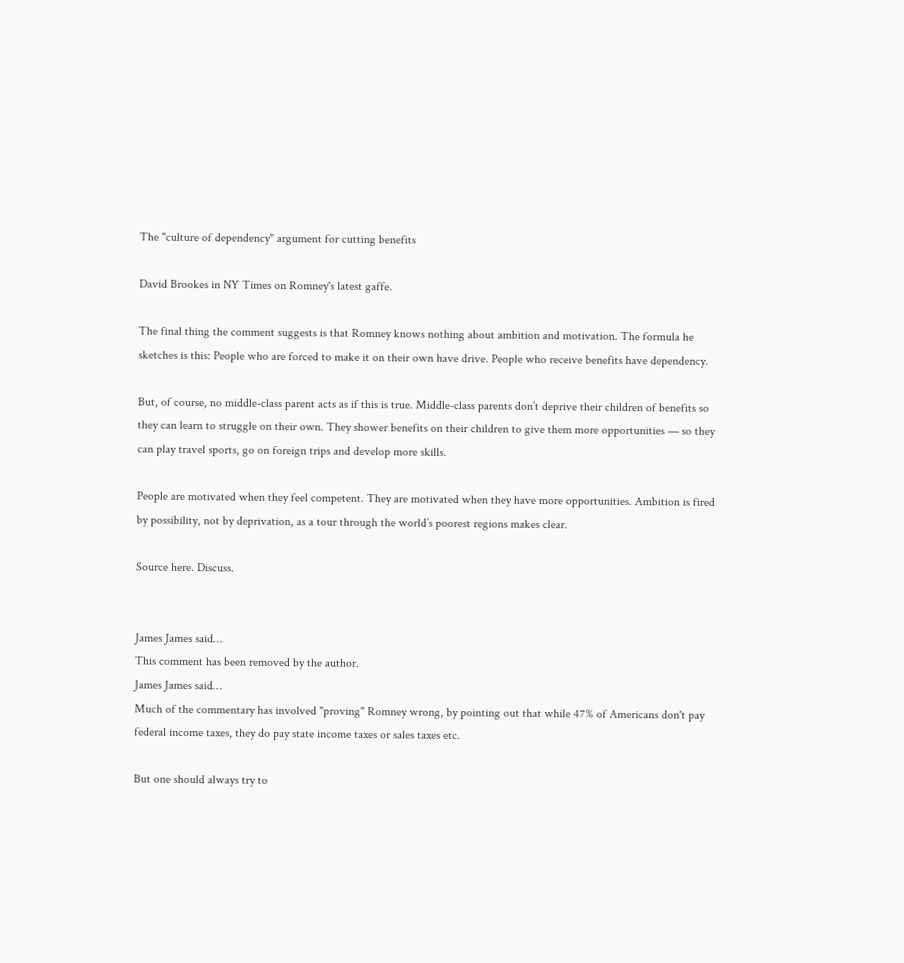The "culture of dependency" argument for cutting benefits

David Brookes in NY Times on Romney's latest gaffe.

The final thing the comment suggests is that Romney knows nothing about ambition and motivation. The formula he sketches is this: People who are forced to make it on their own have drive. People who receive benefits have dependency.

But, of course, no middle-class parent acts as if this is true. Middle-class parents don’t deprive their children of benefits so they can learn to struggle on their own. They shower benefits on their children to give them more opportunities — so they can play travel sports, go on foreign trips and develop more skills.

People are motivated when they feel competent. They are motivated when they have more opportunities. Ambition is fired by possibility, not by deprivation, as a tour through the world’s poorest regions makes clear.

Source here. Discuss.


James James said…
This comment has been removed by the author.
James James said…
Much of the commentary has involved "proving" Romney wrong, by pointing out that while 47% of Americans don't pay federal income taxes, they do pay state income taxes or sales taxes etc.

But one should always try to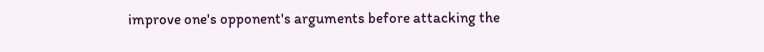improve one's opponent's arguments before attacking the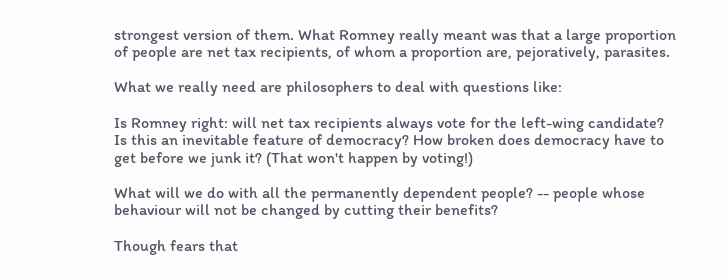strongest version of them. What Romney really meant was that a large proportion of people are net tax recipients, of whom a proportion are, pejoratively, parasites.

What we really need are philosophers to deal with questions like:

Is Romney right: will net tax recipients always vote for the left-wing candidate? Is this an inevitable feature of democracy? How broken does democracy have to get before we junk it? (That won't happen by voting!)

What will we do with all the permanently dependent people? -- people whose behaviour will not be changed by cutting their benefits?

Though fears that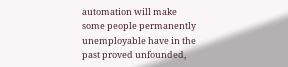automation will make some people permanently unemployable have in the past proved unfounded,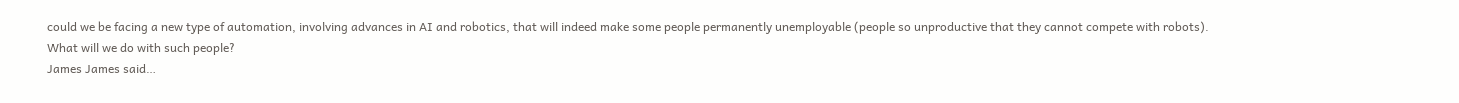could we be facing a new type of automation, involving advances in AI and robotics, that will indeed make some people permanently unemployable (people so unproductive that they cannot compete with robots). What will we do with such people?
James James said…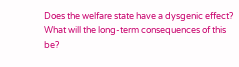Does the welfare state have a dysgenic effect? What will the long-term consequences of this be?